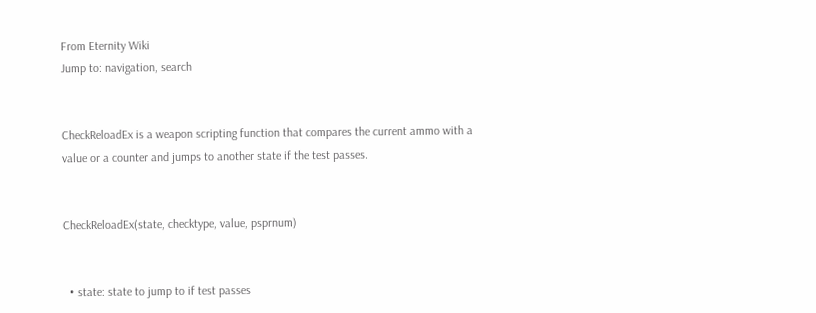From Eternity Wiki
Jump to: navigation, search


CheckReloadEx is a weapon scripting function that compares the current ammo with a value or a counter and jumps to another state if the test passes.


CheckReloadEx(state, checktype, value, psprnum)


  • state: state to jump to if test passes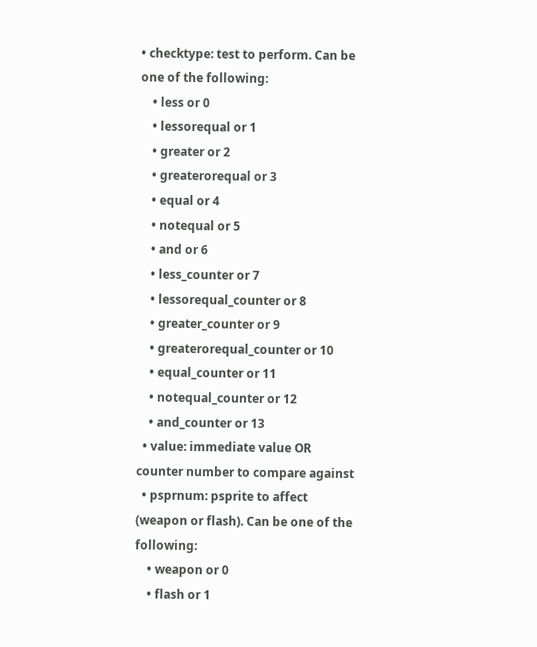• checktype: test to perform. Can be one of the following:
    • less or 0
    • lessorequal or 1
    • greater or 2
    • greaterorequal or 3
    • equal or 4
    • notequal or 5
    • and or 6
    • less_counter or 7
    • lessorequal_counter or 8
    • greater_counter or 9
    • greaterorequal_counter or 10
    • equal_counter or 11
    • notequal_counter or 12
    • and_counter or 13
  • value: immediate value OR counter number to compare against
  • psprnum: psprite to affect (weapon or flash). Can be one of the following:
    • weapon or 0
    • flash or 1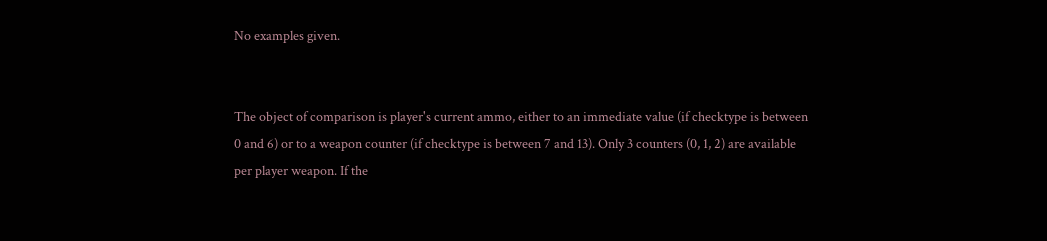No examples given.


The object of comparison is player's current ammo, either to an immediate value (if checktype is between 0 and 6) or to a weapon counter (if checktype is between 7 and 13). Only 3 counters (0, 1, 2) are available per player weapon. If the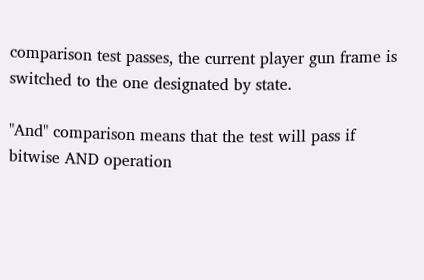comparison test passes, the current player gun frame is switched to the one designated by state.

"And" comparison means that the test will pass if bitwise AND operation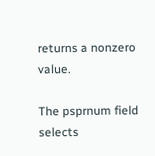returns a nonzero value.

The psprnum field selects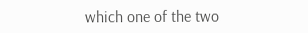which one of the two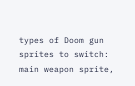types of Doom gun sprites to switch: main weapon sprite,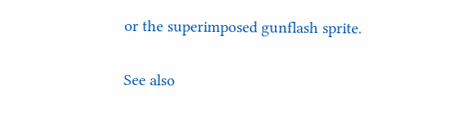or the superimposed gunflash sprite.

See also